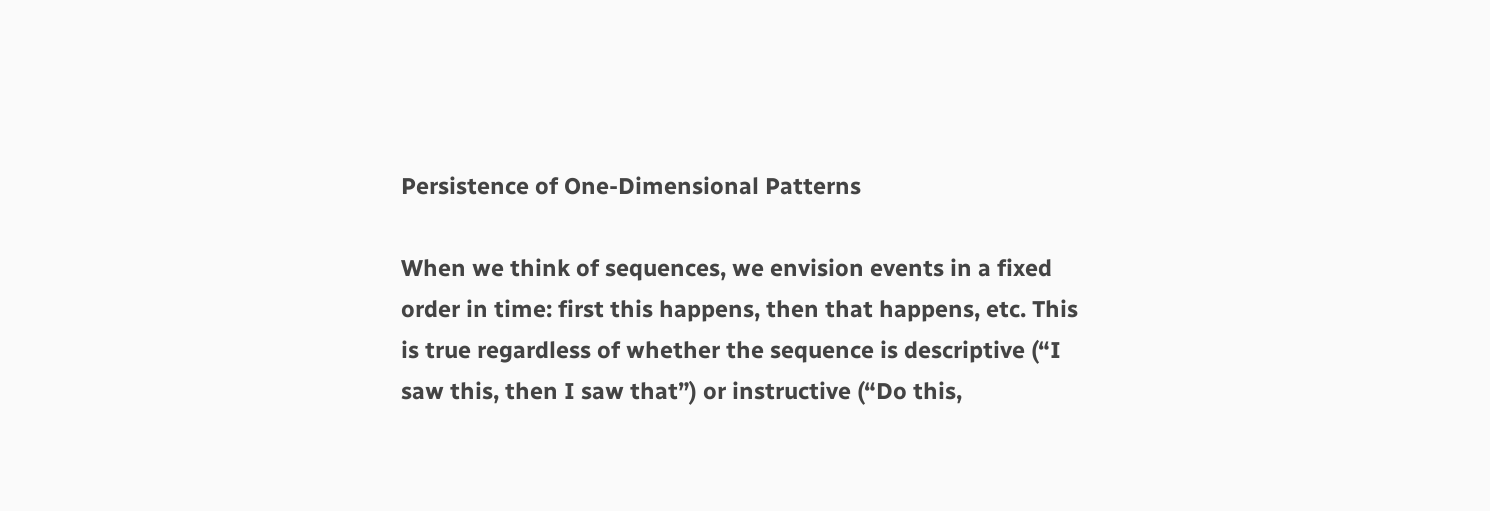Persistence of One-Dimensional Patterns

When we think of sequences, we envision events in a fixed order in time: first this happens, then that happens, etc. This is true regardless of whether the sequence is descriptive (“I saw this, then I saw that”) or instructive (“Do this,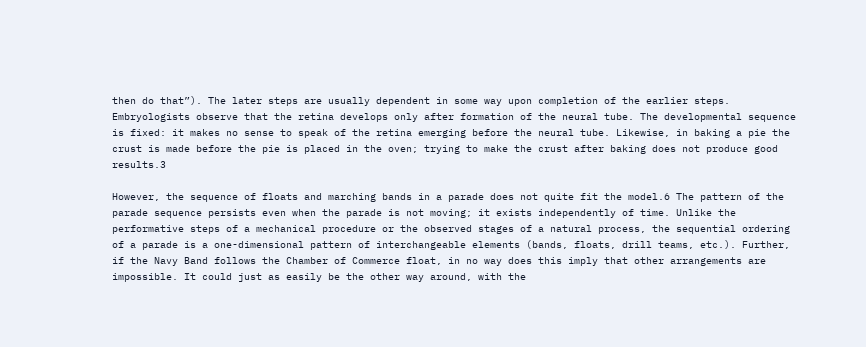then do that”). The later steps are usually dependent in some way upon completion of the earlier steps. Embryologists observe that the retina develops only after formation of the neural tube. The developmental sequence is fixed: it makes no sense to speak of the retina emerging before the neural tube. Likewise, in baking a pie the crust is made before the pie is placed in the oven; trying to make the crust after baking does not produce good results.3

However, the sequence of floats and marching bands in a parade does not quite fit the model.6 The pattern of the parade sequence persists even when the parade is not moving; it exists independently of time. Unlike the performative steps of a mechanical procedure or the observed stages of a natural process, the sequential ordering of a parade is a one-dimensional pattern of interchangeable elements (bands, floats, drill teams, etc.). Further, if the Navy Band follows the Chamber of Commerce float, in no way does this imply that other arrangements are impossible. It could just as easily be the other way around, with the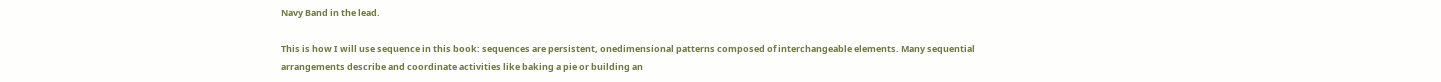Navy Band in the lead.

This is how I will use sequence in this book: sequences are persistent, onedimensional patterns composed of interchangeable elements. Many sequential arrangements describe and coordinate activities like baking a pie or building an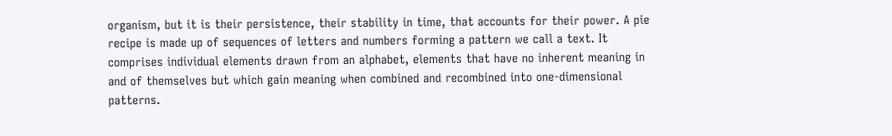organism, but it is their persistence, their stability in time, that accounts for their power. A pie recipe is made up of sequences of letters and numbers forming a pattern we call a text. It comprises individual elements drawn from an alphabet, elements that have no inherent meaning in and of themselves but which gain meaning when combined and recombined into one-dimensional patterns.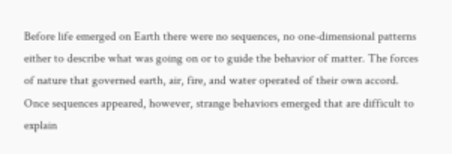Before life emerged on Earth there were no sequences, no one-dimensional patterns either to describe what was going on or to guide the behavior of matter. The forces of nature that governed earth, air, fire, and water operated of their own accord. Once sequences appeared, however, strange behaviors emerged that are difficult to explain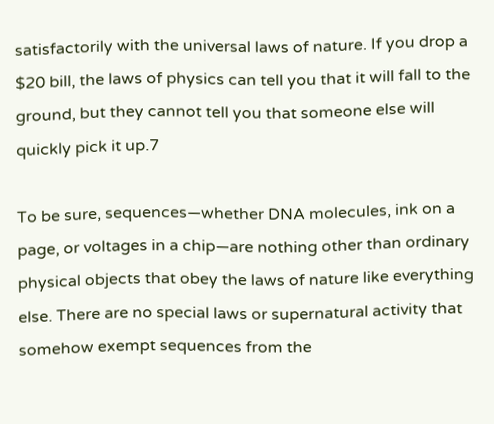satisfactorily with the universal laws of nature. If you drop a $20 bill, the laws of physics can tell you that it will fall to the ground, but they cannot tell you that someone else will quickly pick it up.7

To be sure, sequences—whether DNA molecules, ink on a page, or voltages in a chip—are nothing other than ordinary physical objects that obey the laws of nature like everything else. There are no special laws or supernatural activity that somehow exempt sequences from the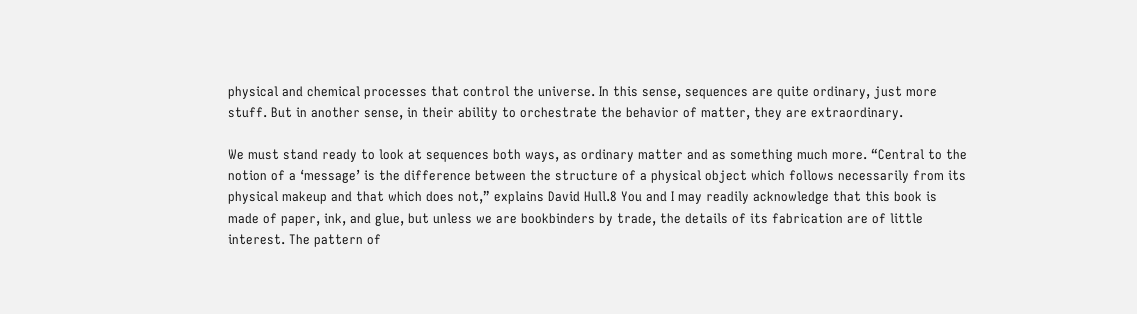physical and chemical processes that control the universe. In this sense, sequences are quite ordinary, just more stuff. But in another sense, in their ability to orchestrate the behavior of matter, they are extraordinary.

We must stand ready to look at sequences both ways, as ordinary matter and as something much more. “Central to the notion of a ‘message’ is the difference between the structure of a physical object which follows necessarily from its physical makeup and that which does not,” explains David Hull.8 You and I may readily acknowledge that this book is made of paper, ink, and glue, but unless we are bookbinders by trade, the details of its fabrication are of little interest. The pattern of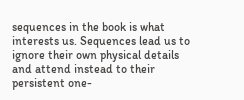sequences in the book is what interests us. Sequences lead us to ignore their own physical details and attend instead to their persistent one-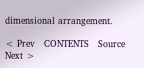dimensional arrangement.

< Prev   CONTENTS   Source   Next >